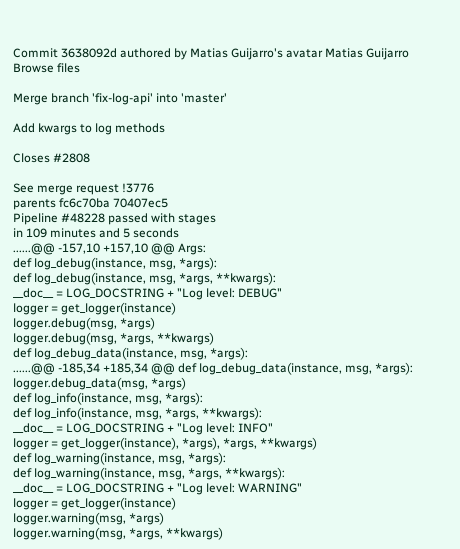Commit 3638092d authored by Matias Guijarro's avatar Matias Guijarro
Browse files

Merge branch 'fix-log-api' into 'master'

Add kwargs to log methods

Closes #2808

See merge request !3776
parents fc6c70ba 70407ec5
Pipeline #48228 passed with stages
in 109 minutes and 5 seconds
......@@ -157,10 +157,10 @@ Args:
def log_debug(instance, msg, *args):
def log_debug(instance, msg, *args, **kwargs):
__doc__ = LOG_DOCSTRING + "Log level: DEBUG"
logger = get_logger(instance)
logger.debug(msg, *args)
logger.debug(msg, *args, **kwargs)
def log_debug_data(instance, msg, *args):
......@@ -185,34 +185,34 @@ def log_debug_data(instance, msg, *args):
logger.debug_data(msg, *args)
def log_info(instance, msg, *args):
def log_info(instance, msg, *args, **kwargs):
__doc__ = LOG_DOCSTRING + "Log level: INFO"
logger = get_logger(instance), *args), *args, **kwargs)
def log_warning(instance, msg, *args):
def log_warning(instance, msg, *args, **kwargs):
__doc__ = LOG_DOCSTRING + "Log level: WARNING"
logger = get_logger(instance)
logger.warning(msg, *args)
logger.warning(msg, *args, **kwargs)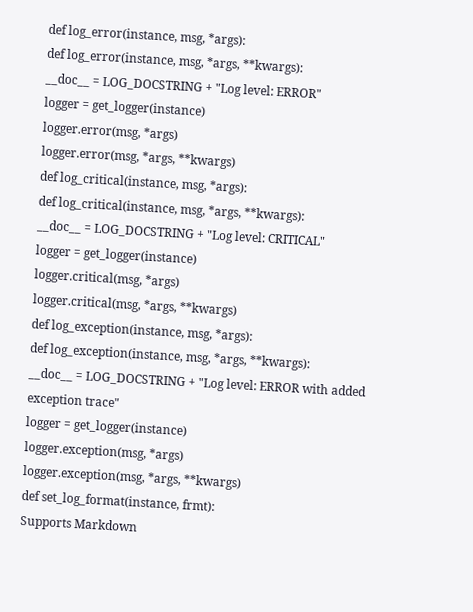def log_error(instance, msg, *args):
def log_error(instance, msg, *args, **kwargs):
__doc__ = LOG_DOCSTRING + "Log level: ERROR"
logger = get_logger(instance)
logger.error(msg, *args)
logger.error(msg, *args, **kwargs)
def log_critical(instance, msg, *args):
def log_critical(instance, msg, *args, **kwargs):
__doc__ = LOG_DOCSTRING + "Log level: CRITICAL"
logger = get_logger(instance)
logger.critical(msg, *args)
logger.critical(msg, *args, **kwargs)
def log_exception(instance, msg, *args):
def log_exception(instance, msg, *args, **kwargs):
__doc__ = LOG_DOCSTRING + "Log level: ERROR with added exception trace"
logger = get_logger(instance)
logger.exception(msg, *args)
logger.exception(msg, *args, **kwargs)
def set_log_format(instance, frmt):
Supports Markdown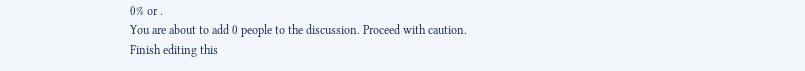0% or .
You are about to add 0 people to the discussion. Proceed with caution.
Finish editing this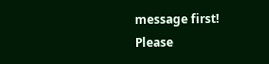message first!
Please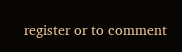register or to comment